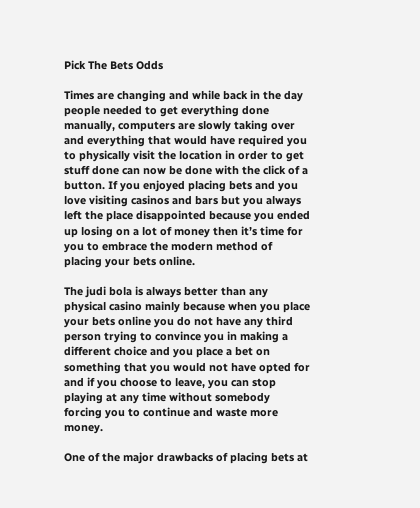Pick The Bets Odds

Times are changing and while back in the day people needed to get everything done manually, computers are slowly taking over and everything that would have required you to physically visit the location in order to get stuff done can now be done with the click of a button. If you enjoyed placing bets and you love visiting casinos and bars but you always left the place disappointed because you ended up losing on a lot of money then it’s time for you to embrace the modern method of placing your bets online.

The judi bola is always better than any physical casino mainly because when you place your bets online you do not have any third person trying to convince you in making a different choice and you place a bet on something that you would not have opted for and if you choose to leave, you can stop playing at any time without somebody forcing you to continue and waste more money.

One of the major drawbacks of placing bets at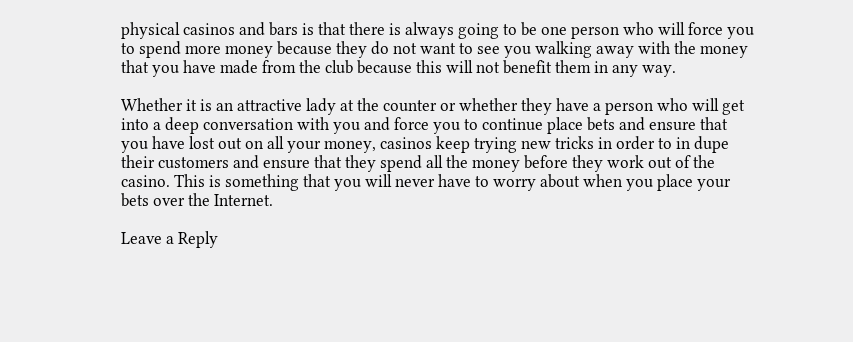physical casinos and bars is that there is always going to be one person who will force you to spend more money because they do not want to see you walking away with the money that you have made from the club because this will not benefit them in any way.

Whether it is an attractive lady at the counter or whether they have a person who will get into a deep conversation with you and force you to continue place bets and ensure that you have lost out on all your money, casinos keep trying new tricks in order to in dupe their customers and ensure that they spend all the money before they work out of the casino. This is something that you will never have to worry about when you place your bets over the Internet.

Leave a Reply